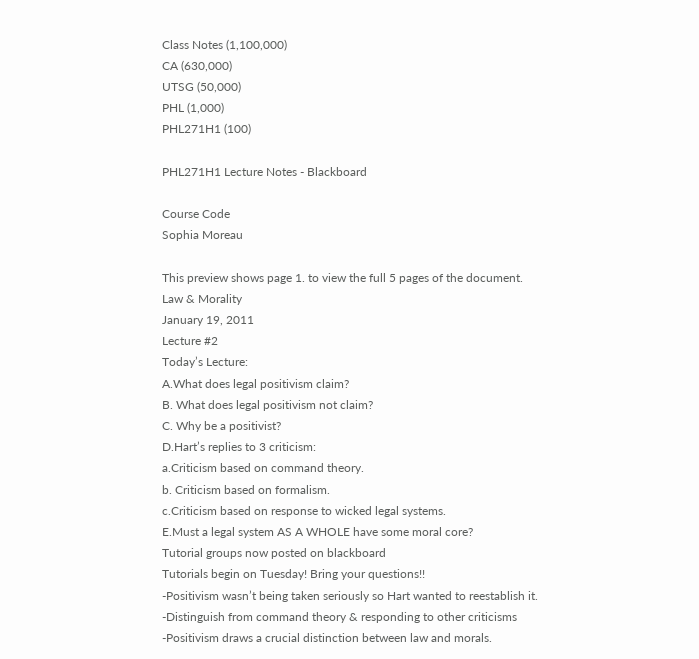Class Notes (1,100,000)
CA (630,000)
UTSG (50,000)
PHL (1,000)
PHL271H1 (100)

PHL271H1 Lecture Notes - Blackboard

Course Code
Sophia Moreau

This preview shows page 1. to view the full 5 pages of the document.
Law & Morality
January 19, 2011
Lecture #2
Today’s Lecture:
A.What does legal positivism claim?
B. What does legal positivism not claim?
C. Why be a positivist?
D.Hart’s replies to 3 criticism:
a.Criticism based on command theory.
b. Criticism based on formalism.
c.Criticism based on response to wicked legal systems.
E.Must a legal system AS A WHOLE have some moral core?
Tutorial groups now posted on blackboard
Tutorials begin on Tuesday! Bring your questions!!
-Positivism wasn’t being taken seriously so Hart wanted to reestablish it.
-Distinguish from command theory & responding to other criticisms
-Positivism draws a crucial distinction between law and morals.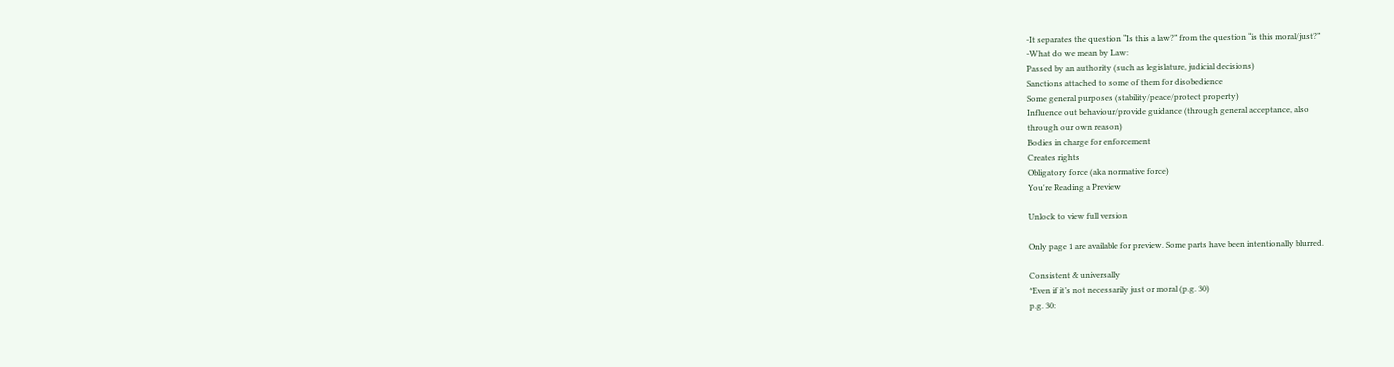-It separates the question “Is this a law?” from the question “is this moral/just?”
-What do we mean by Law:
Passed by an authority (such as legislature, judicial decisions)
Sanctions attached to some of them for disobedience
Some general purposes (stability/peace/protect property)
Influence out behaviour/provide guidance (through general acceptance, also
through our own reason)
Bodies in charge for enforcement
Creates rights
Obligatory force (aka normative force)
You're Reading a Preview

Unlock to view full version

Only page 1 are available for preview. Some parts have been intentionally blurred.

Consistent & universally
*Even if it’s not necessarily just or moral (p.g. 30)
p.g. 30: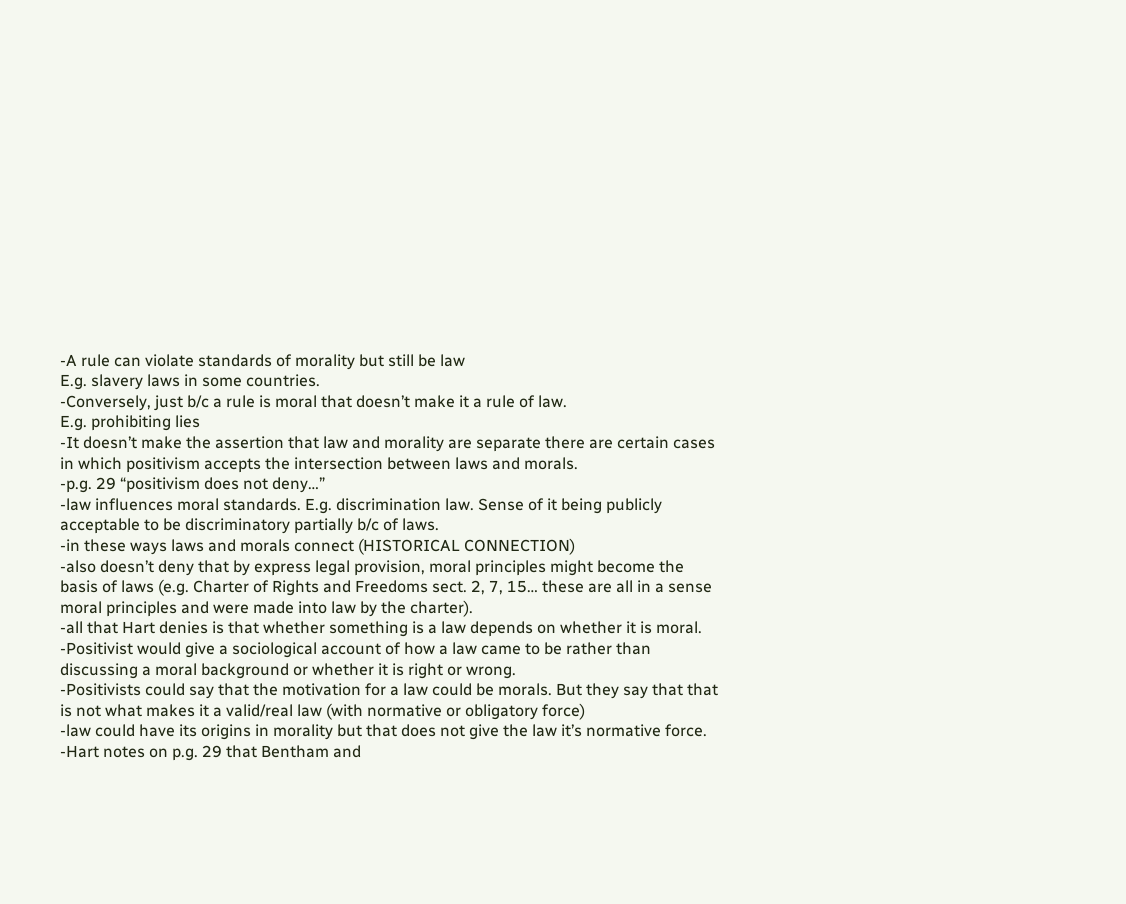-A rule can violate standards of morality but still be law
E.g. slavery laws in some countries.
-Conversely, just b/c a rule is moral that doesn’t make it a rule of law.
E.g. prohibiting lies
-It doesn’t make the assertion that law and morality are separate there are certain cases
in which positivism accepts the intersection between laws and morals.
-p.g. 29 “positivism does not deny…”
-law influences moral standards. E.g. discrimination law. Sense of it being publicly
acceptable to be discriminatory partially b/c of laws.
-in these ways laws and morals connect (HISTORICAL CONNECTION)
-also doesn’t deny that by express legal provision, moral principles might become the
basis of laws (e.g. Charter of Rights and Freedoms sect. 2, 7, 15… these are all in a sense
moral principles and were made into law by the charter).
-all that Hart denies is that whether something is a law depends on whether it is moral.
-Positivist would give a sociological account of how a law came to be rather than
discussing a moral background or whether it is right or wrong.
-Positivists could say that the motivation for a law could be morals. But they say that that
is not what makes it a valid/real law (with normative or obligatory force)
-law could have its origins in morality but that does not give the law it’s normative force.
-Hart notes on p.g. 29 that Bentham and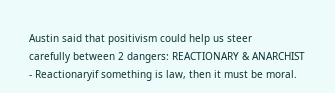Austin said that positivism could help us steer
carefully between 2 dangers: REACTIONARY & ANARCHIST
- Reactionaryif something is law, then it must be moral.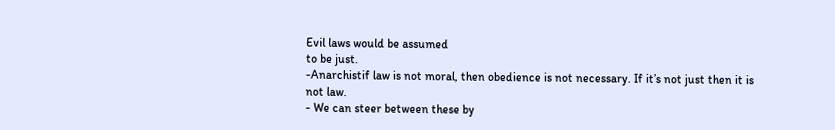Evil laws would be assumed
to be just.
-Anarchistif law is not moral, then obedience is not necessary. If it’s not just then it is
not law.
- We can steer between these by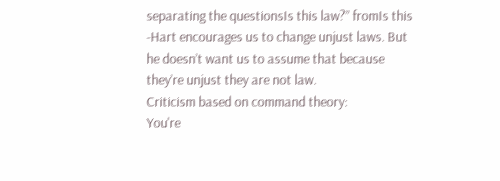separating the questionsIs this law?” fromIs this
-Hart encourages us to change unjust laws. But he doesn’t want us to assume that because
they’re unjust they are not law.
Criticism based on command theory:
You're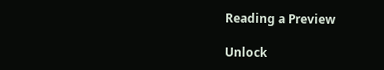Reading a Preview

Unlock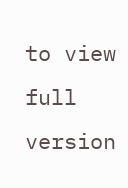to view full version